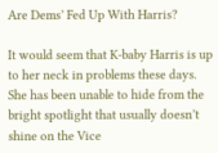Are Dems’ Fed Up With Harris?

It would seem that K-baby Harris is up to her neck in problems these days. She has been unable to hide from the bright spotlight that usually doesn’t shine on the Vice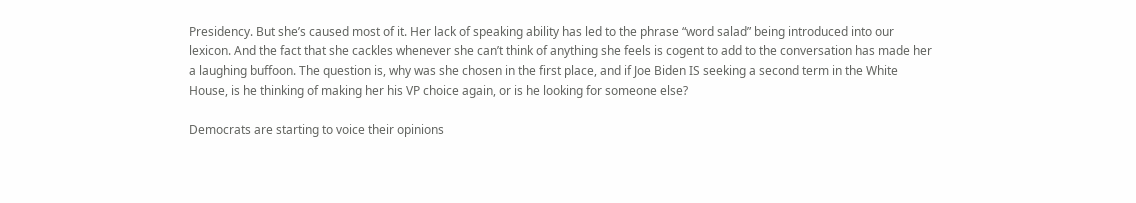Presidency. But she’s caused most of it. Her lack of speaking ability has led to the phrase “word salad” being introduced into our lexicon. And the fact that she cackles whenever she can’t think of anything she feels is cogent to add to the conversation has made her a laughing buffoon. The question is, why was she chosen in the first place, and if Joe Biden IS seeking a second term in the White House, is he thinking of making her his VP choice again, or is he looking for someone else?

Democrats are starting to voice their opinions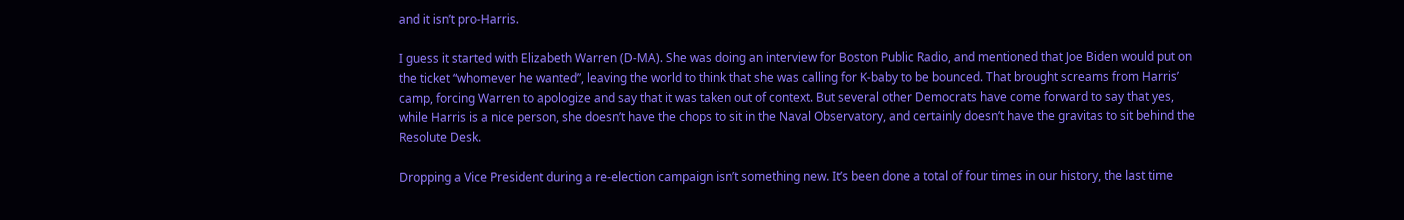and it isn’t pro-Harris.

I guess it started with Elizabeth Warren (D-MA). She was doing an interview for Boston Public Radio, and mentioned that Joe Biden would put on the ticket “whomever he wanted”, leaving the world to think that she was calling for K-baby to be bounced. That brought screams from Harris’ camp, forcing Warren to apologize and say that it was taken out of context. But several other Democrats have come forward to say that yes, while Harris is a nice person, she doesn’t have the chops to sit in the Naval Observatory, and certainly doesn’t have the gravitas to sit behind the Resolute Desk.

Dropping a Vice President during a re-election campaign isn’t something new. It’s been done a total of four times in our history, the last time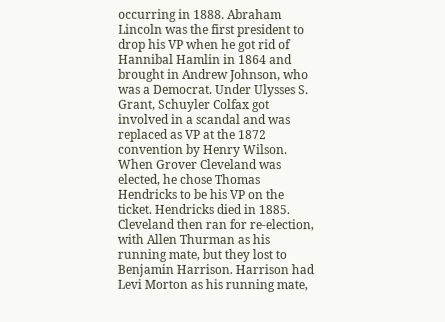occurring in 1888. Abraham Lincoln was the first president to drop his VP when he got rid of Hannibal Hamlin in 1864 and brought in Andrew Johnson, who was a Democrat. Under Ulysses S. Grant, Schuyler Colfax got involved in a scandal and was replaced as VP at the 1872 convention by Henry Wilson. When Grover Cleveland was elected, he chose Thomas Hendricks to be his VP on the ticket. Hendricks died in 1885. Cleveland then ran for re-election, with Allen Thurman as his running mate, but they lost to Benjamin Harrison. Harrison had Levi Morton as his running mate,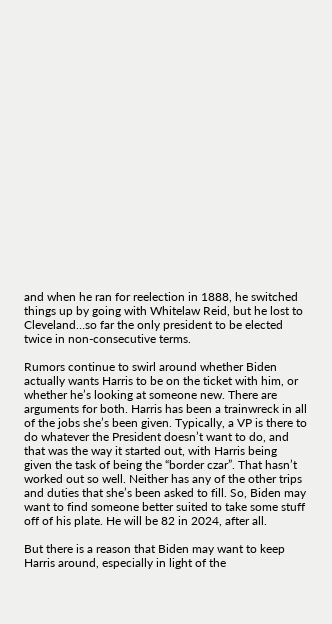and when he ran for reelection in 1888, he switched things up by going with Whitelaw Reid, but he lost to Cleveland…so far the only president to be elected twice in non-consecutive terms.

Rumors continue to swirl around whether Biden actually wants Harris to be on the ticket with him, or whether he’s looking at someone new. There are arguments for both. Harris has been a trainwreck in all of the jobs she’s been given. Typically, a VP is there to do whatever the President doesn’t want to do, and that was the way it started out, with Harris being given the task of being the “border czar”. That hasn’t worked out so well. Neither has any of the other trips and duties that she’s been asked to fill. So, Biden may want to find someone better suited to take some stuff off of his plate. He will be 82 in 2024, after all.

But there is a reason that Biden may want to keep Harris around, especially in light of the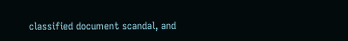classified document scandal, and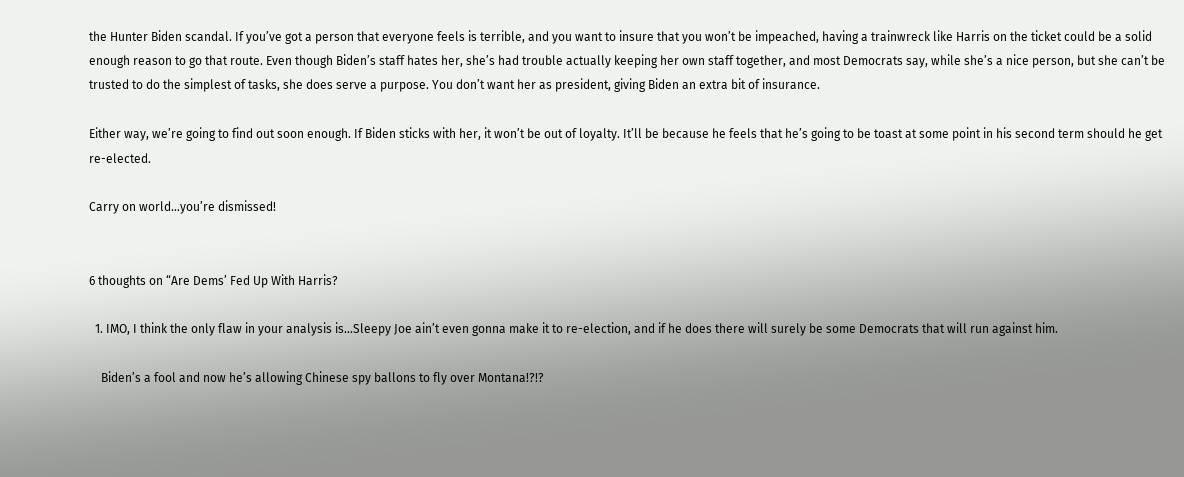the Hunter Biden scandal. If you’ve got a person that everyone feels is terrible, and you want to insure that you won’t be impeached, having a trainwreck like Harris on the ticket could be a solid enough reason to go that route. Even though Biden’s staff hates her, she’s had trouble actually keeping her own staff together, and most Democrats say, while she’s a nice person, but she can’t be trusted to do the simplest of tasks, she does serve a purpose. You don’t want her as president, giving Biden an extra bit of insurance.

Either way, we’re going to find out soon enough. If Biden sticks with her, it won’t be out of loyalty. It’ll be because he feels that he’s going to be toast at some point in his second term should he get re-elected.

Carry on world…you’re dismissed!


6 thoughts on “Are Dems’ Fed Up With Harris?

  1. IMO, I think the only flaw in your analysis is…Sleepy Joe ain’t even gonna make it to re-election, and if he does there will surely be some Democrats that will run against him.

    Biden’s a fool and now he’s allowing Chinese spy ballons to fly over Montana!?!?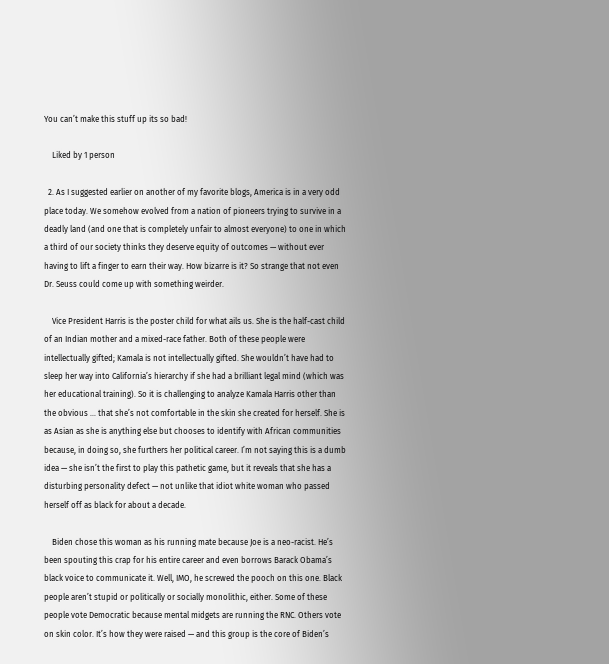You can’t make this stuff up its so bad!

    Liked by 1 person

  2. As I suggested earlier on another of my favorite blogs, America is in a very odd place today. We somehow evolved from a nation of pioneers trying to survive in a deadly land (and one that is completely unfair to almost everyone) to one in which a third of our society thinks they deserve equity of outcomes — without ever having to lift a finger to earn their way. How bizarre is it? So strange that not even Dr. Seuss could come up with something weirder.

    Vice President Harris is the poster child for what ails us. She is the half-cast child of an Indian mother and a mixed-race father. Both of these people were intellectually gifted; Kamala is not intellectually gifted. She wouldn’t have had to sleep her way into California’s hierarchy if she had a brilliant legal mind (which was her educational training). So it is challenging to analyze Kamala Harris other than the obvious … that she’s not comfortable in the skin she created for herself. She is as Asian as she is anything else but chooses to identify with African communities because, in doing so, she furthers her political career. I’m not saying this is a dumb idea — she isn’t the first to play this pathetic game, but it reveals that she has a disturbing personality defect — not unlike that idiot white woman who passed herself off as black for about a decade.

    Biden chose this woman as his running mate because Joe is a neo-racist. He’s been spouting this crap for his entire career and even borrows Barack Obama’s black voice to communicate it. Well, IMO, he screwed the pooch on this one. Black people aren’t stupid or politically or socially monolithic, either. Some of these people vote Democratic because mental midgets are running the RNC. Others vote on skin color. It’s how they were raised — and this group is the core of Biden’s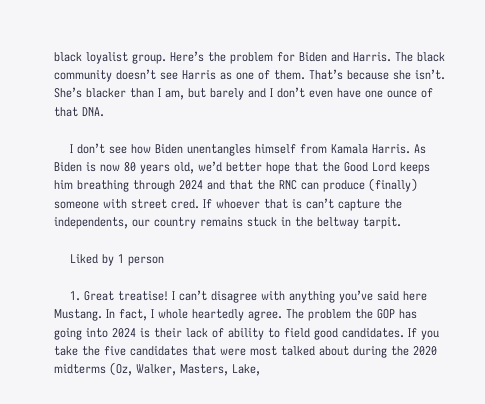black loyalist group. Here’s the problem for Biden and Harris. The black community doesn’t see Harris as one of them. That’s because she isn’t. She’s blacker than I am, but barely and I don’t even have one ounce of that DNA.

    I don’t see how Biden unentangles himself from Kamala Harris. As Biden is now 80 years old, we’d better hope that the Good Lord keeps him breathing through 2024 and that the RNC can produce (finally) someone with street cred. If whoever that is can’t capture the independents, our country remains stuck in the beltway tarpit.

    Liked by 1 person

    1. Great treatise! I can’t disagree with anything you’ve said here Mustang. In fact, I whole heartedly agree. The problem the GOP has going into 2024 is their lack of ability to field good candidates. If you take the five candidates that were most talked about during the 2020 midterms (Oz, Walker, Masters, Lake,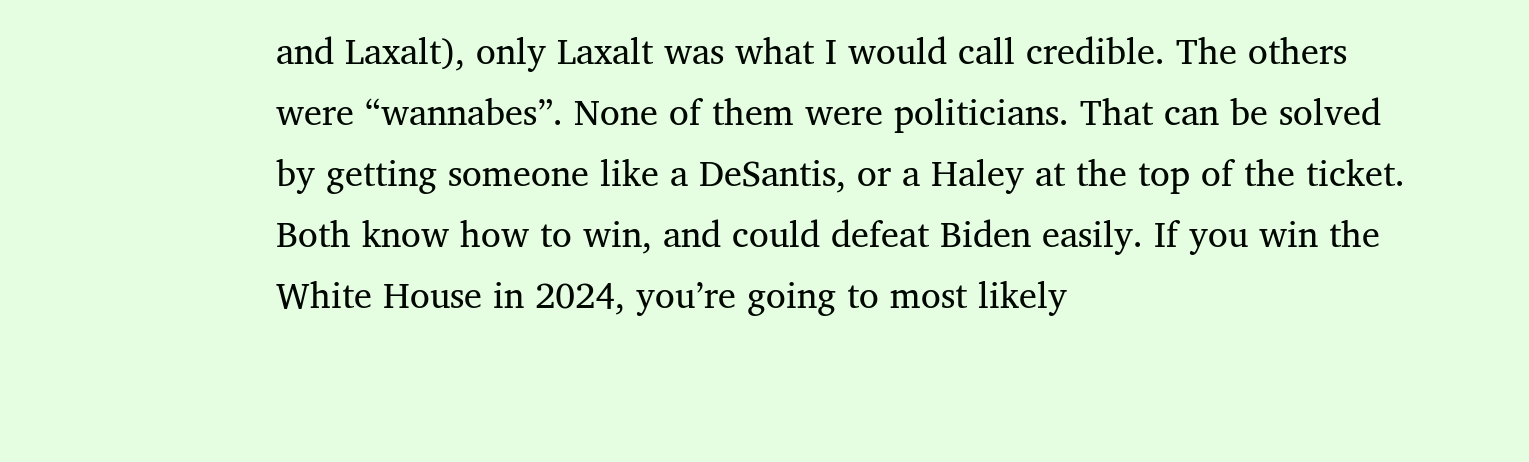and Laxalt), only Laxalt was what I would call credible. The others were “wannabes”. None of them were politicians. That can be solved by getting someone like a DeSantis, or a Haley at the top of the ticket. Both know how to win, and could defeat Biden easily. If you win the White House in 2024, you’re going to most likely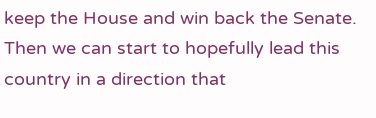keep the House and win back the Senate. Then we can start to hopefully lead this country in a direction that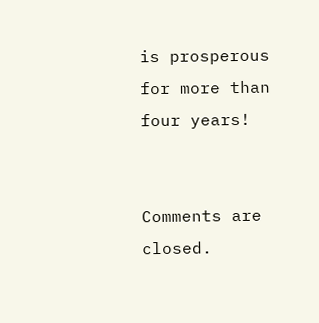is prosperous for more than four years!


Comments are closed.